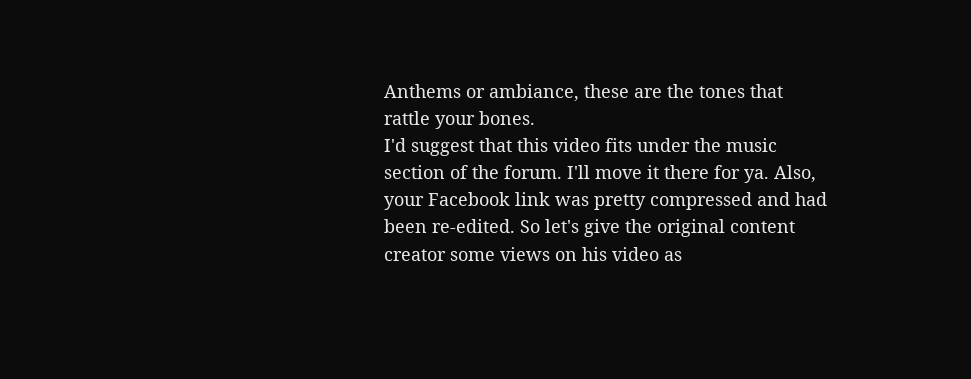Anthems or ambiance, these are the tones that rattle your bones.
I'd suggest that this video fits under the music section of the forum. I'll move it there for ya. Also, your Facebook link was pretty compressed and had been re-edited. So let's give the original content creator some views on his video as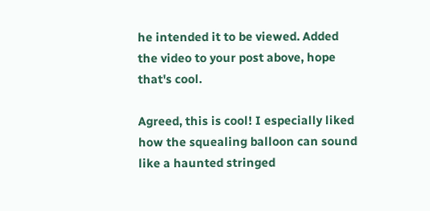he intended it to be viewed. Added the video to your post above, hope that's cool.

Agreed, this is cool! I especially liked how the squealing balloon can sound like a haunted stringed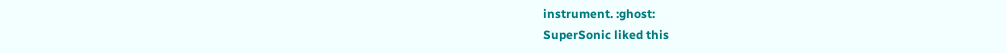instrument. :ghost:
SuperSonic liked this